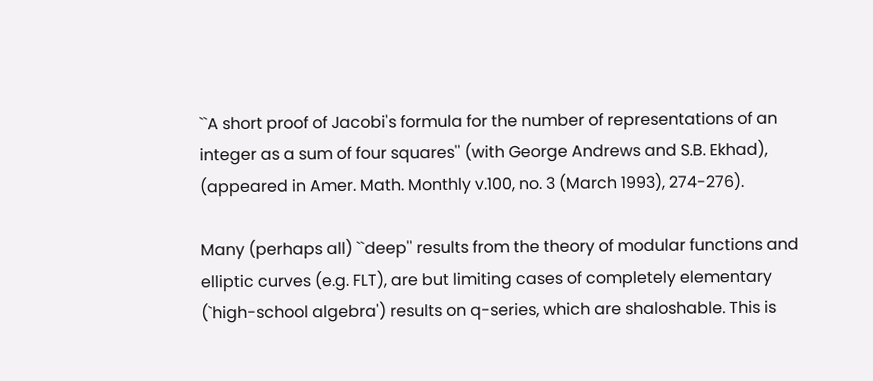``A short proof of Jacobi's formula for the number of representations of an integer as a sum of four squares'' (with George Andrews and S.B. Ekhad), (appeared in Amer. Math. Monthly v.100, no. 3 (March 1993), 274-276).

Many (perhaps all) ``deep'' results from the theory of modular functions and elliptic curves (e.g. FLT), are but limiting cases of completely elementary (`high-school algebra') results on q-series, which are shaloshable. This is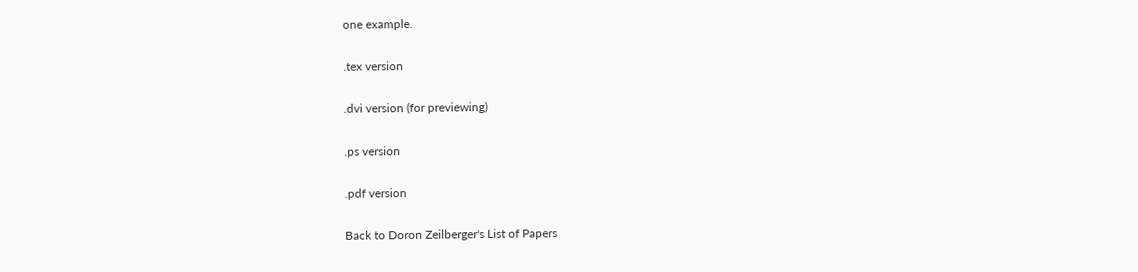one example.

.tex version

.dvi version (for previewing)

.ps version

.pdf version

Back to Doron Zeilberger's List of Papers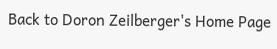Back to Doron Zeilberger's Home Page